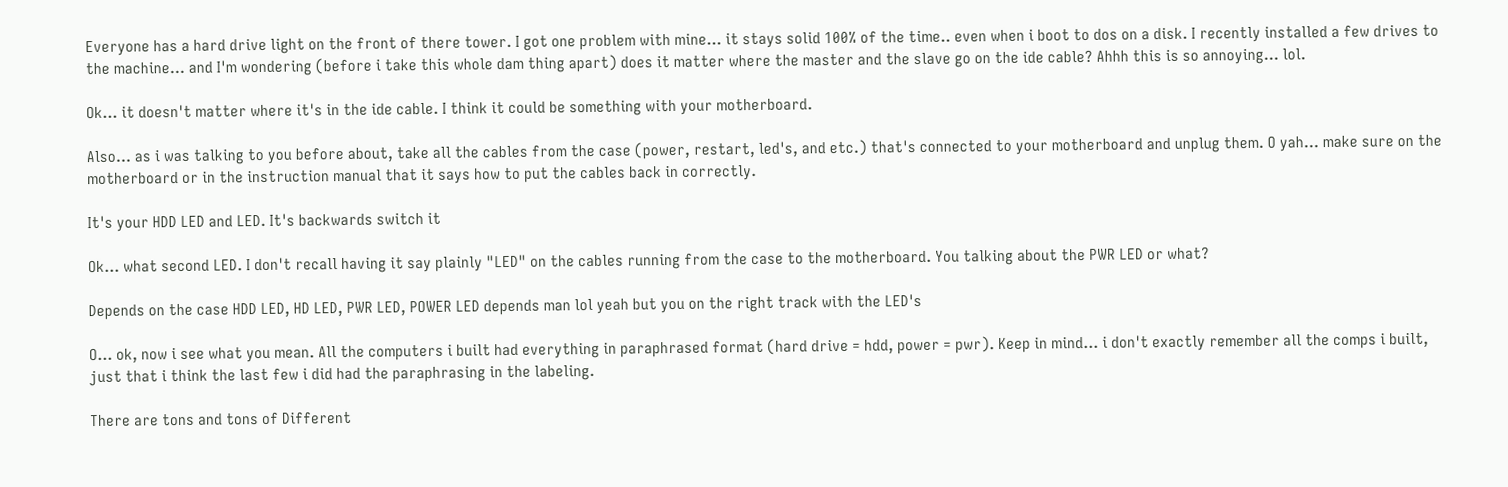Everyone has a hard drive light on the front of there tower. I got one problem with mine... it stays solid 100% of the time.. even when i boot to dos on a disk. I recently installed a few drives to the machine... and I'm wondering (before i take this whole dam thing apart) does it matter where the master and the slave go on the ide cable? Ahhh this is so annoying... lol.

Ok... it doesn't matter where it's in the ide cable. I think it could be something with your motherboard.

Also... as i was talking to you before about, take all the cables from the case (power, restart, led's, and etc.) that's connected to your motherboard and unplug them. O yah... make sure on the motherboard or in the instruction manual that it says how to put the cables back in correctly.

It's your HDD LED and LED. It's backwards switch it

Ok... what second LED. I don't recall having it say plainly "LED" on the cables running from the case to the motherboard. You talking about the PWR LED or what?

Depends on the case HDD LED, HD LED, PWR LED, POWER LED depends man lol yeah but you on the right track with the LED's

O... ok, now i see what you mean. All the computers i built had everything in paraphrased format (hard drive = hdd, power = pwr). Keep in mind... i don't exactly remember all the comps i built, just that i think the last few i did had the paraphrasing in the labeling.

There are tons and tons of Different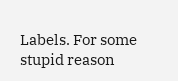Labels. For some stupid reason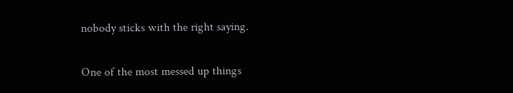nobody sticks with the right saying.

One of the most messed up things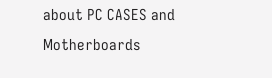about PC CASES and Motherboards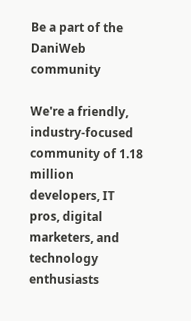Be a part of the DaniWeb community

We're a friendly, industry-focused community of 1.18 million developers, IT pros, digital marketers, and technology enthusiasts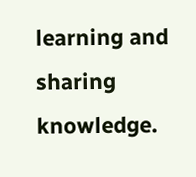learning and sharing knowledge.